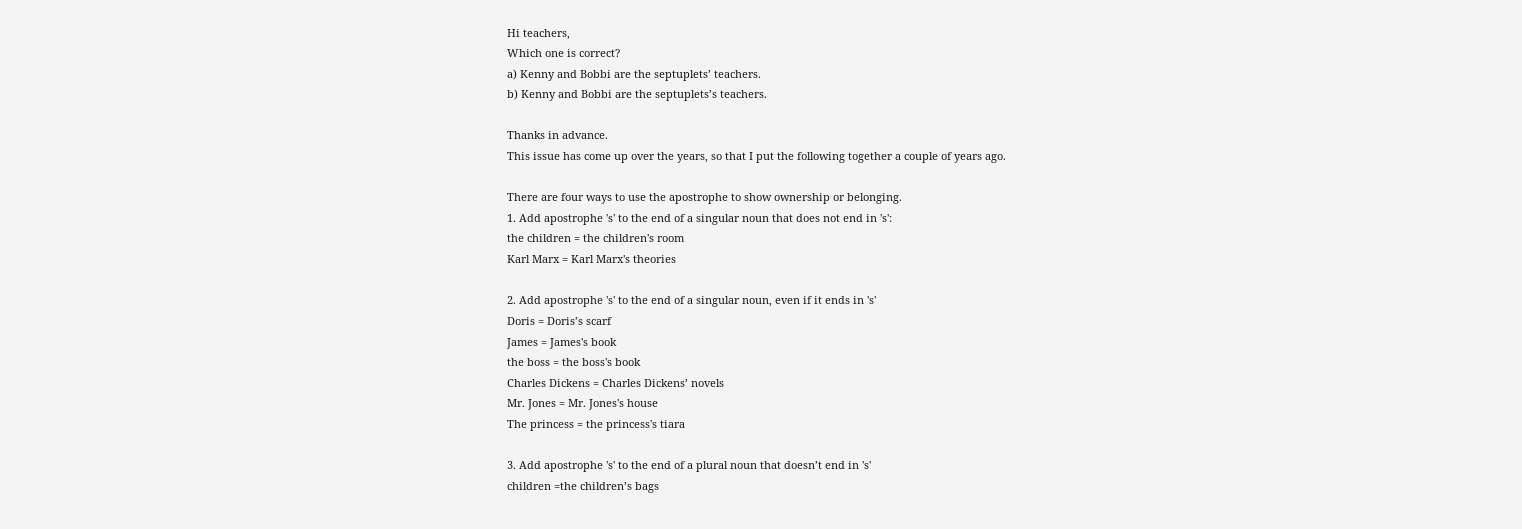Hi teachers,
Which one is correct?
a) Kenny and Bobbi are the septuplets’ teachers.
b) Kenny and Bobbi are the septuplets’s teachers.

Thanks in advance.
This issue has come up over the years, so that I put the following together a couple of years ago.

There are four ways to use the apostrophe to show ownership or belonging.
1. Add apostrophe 's' to the end of a singular noun that does not end in 's':
the children = the children's room
Karl Marx = Karl Marx's theories

2. Add apostrophe 's' to the end of a singular noun, even if it ends in 's'
Doris = Doris’s scarf
James = James's book
the boss = the boss's book
Charles Dickens = Charles Dickens’ novels
Mr. Jones = Mr. Jones's house
The princess = the princess's tiara

3. Add apostrophe 's' to the end of a plural noun that doesn’t end in 's'
children =the children’s bags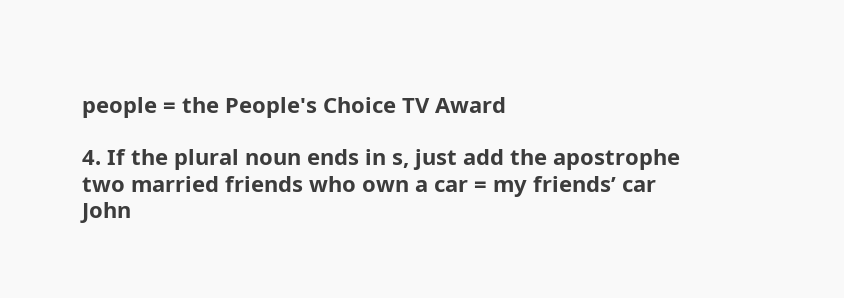people = the People's Choice TV Award

4. If the plural noun ends in s, just add the apostrophe
two married friends who own a car = my friends’ car
John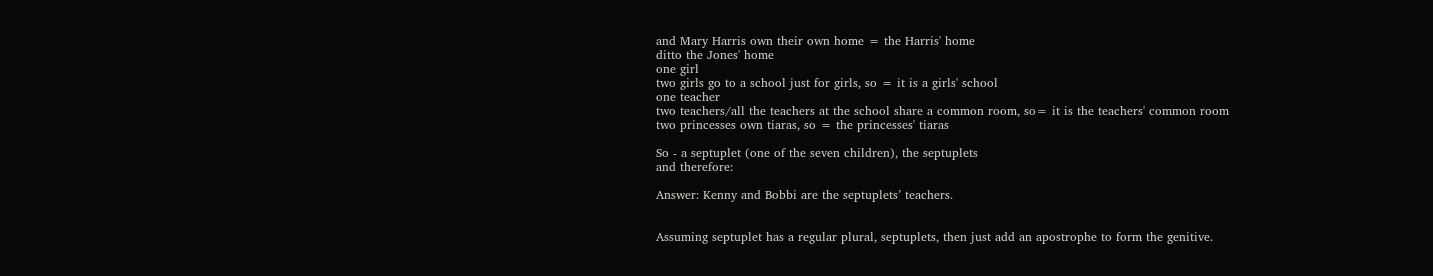and Mary Harris own their own home = the Harris' home
ditto the Jones' home
one girl
two girls go to a school just for girls, so = it is a girls' school
one teacher
two teachers/all the teachers at the school share a common room, so= it is the teachers' common room
two princesses own tiaras, so = the princesses' tiaras

So - a septuplet (one of the seven children), the septuplets
and therefore:

Answer: Kenny and Bobbi are the septuplets’ teachers.


Assuming septuplet has a regular plural, septuplets, then just add an apostrophe to form the genitive.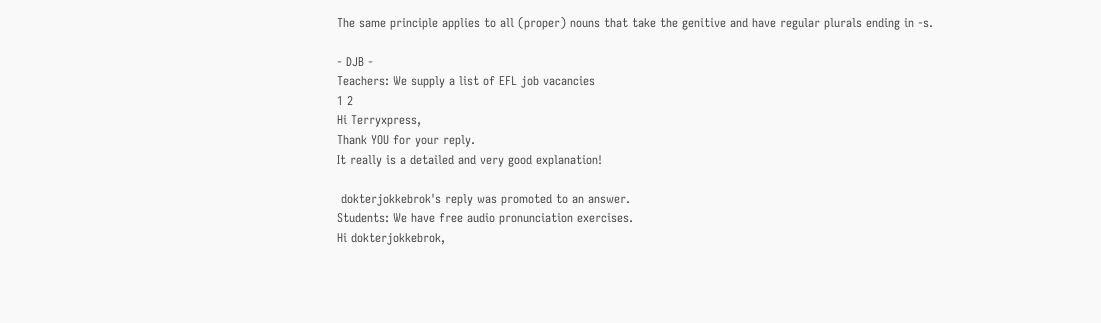The same principle applies to all (proper) nouns that take the genitive and have regular plurals ending in -s.

- DJB -
Teachers: We supply a list of EFL job vacancies
1 2
Hi Terryxpress,
Thank YOU for your reply.
It really is a detailed and very good explanation!

 dokterjokkebrok's reply was promoted to an answer.
Students: We have free audio pronunciation exercises.
Hi dokterjokkebrok,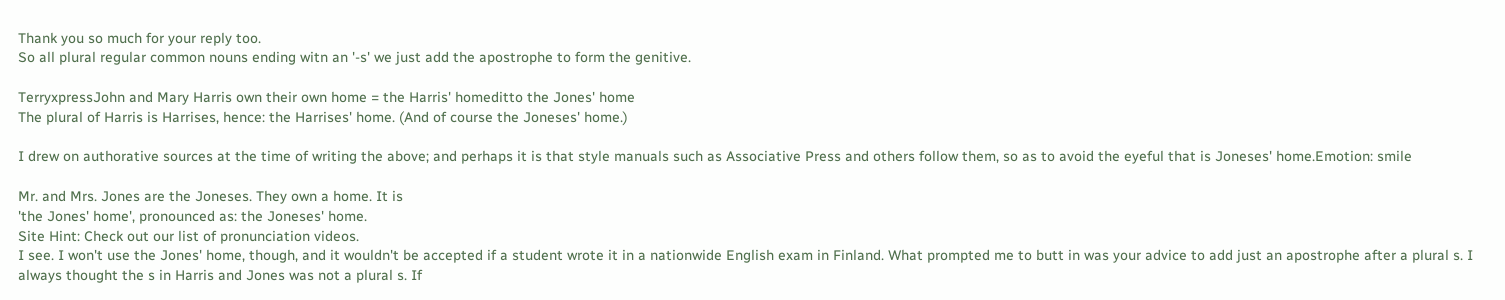Thank you so much for your reply too.
So all plural regular common nouns ending witn an '-s' we just add the apostrophe to form the genitive.

TerryxpressJohn and Mary Harris own their own home = the Harris' homeditto the Jones' home
The plural of Harris is Harrises, hence: the Harrises' home. (And of course the Joneses' home.)

I drew on authorative sources at the time of writing the above; and perhaps it is that style manuals such as Associative Press and others follow them, so as to avoid the eyeful that is Joneses' home.Emotion: smile

Mr. and Mrs. Jones are the Joneses. They own a home. It is
'the Jones' home', pronounced as: the Joneses' home.
Site Hint: Check out our list of pronunciation videos.
I see. I won't use the Jones' home, though, and it wouldn't be accepted if a student wrote it in a nationwide English exam in Finland. What prompted me to butt in was your advice to add just an apostrophe after a plural s. I always thought the s in Harris and Jones was not a plural s. If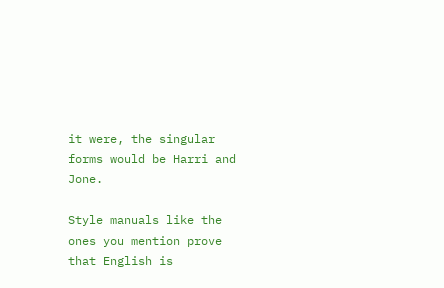it were, the singular forms would be Harri and Jone.

Style manuals like the ones you mention prove that English is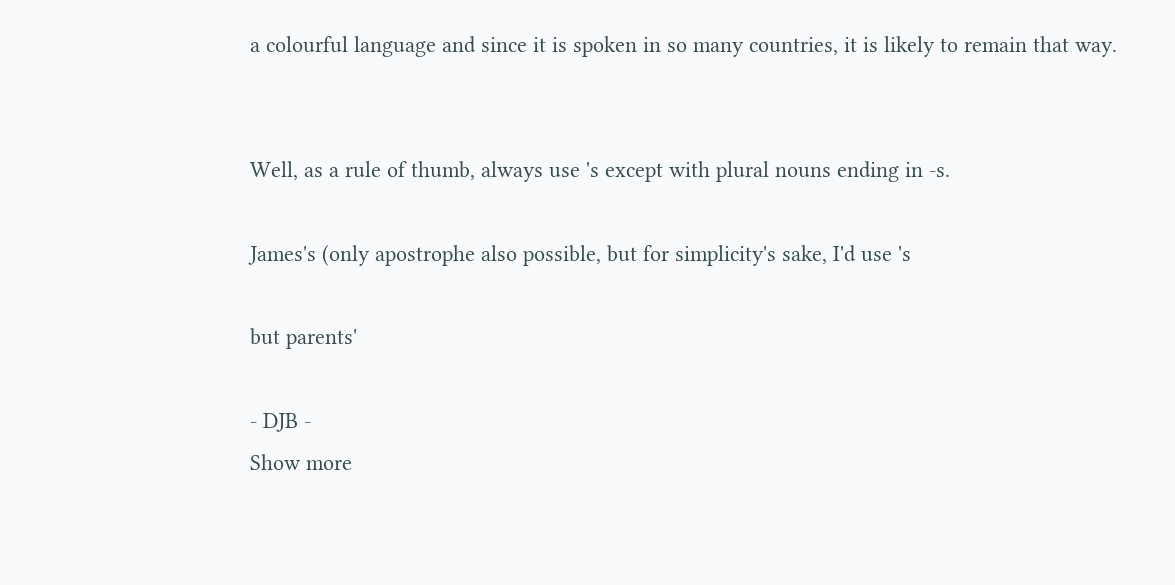a colourful language and since it is spoken in so many countries, it is likely to remain that way.


Well, as a rule of thumb, always use 's except with plural nouns ending in -s.

James's (only apostrophe also possible, but for simplicity's sake, I'd use 's

but parents'

- DJB -
Show more